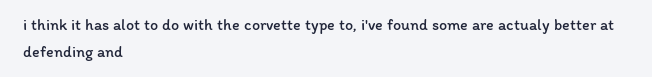i think it has alot to do with the corvette type to, i've found some are actualy better at defending and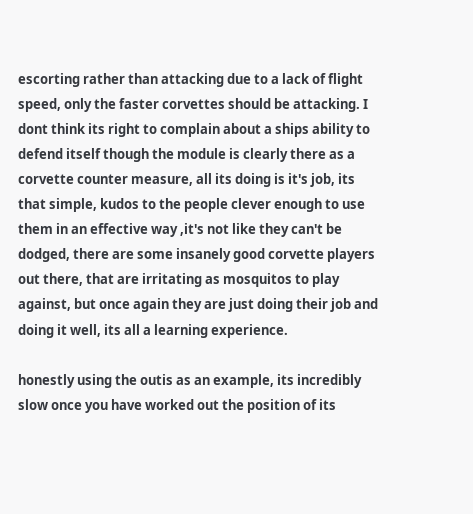escorting rather than attacking due to a lack of flight speed, only the faster corvettes should be attacking. I dont think its right to complain about a ships ability to defend itself though the module is clearly there as a corvette counter measure, all its doing is it's job, its that simple, kudos to the people clever enough to use them in an effective way ,it's not like they can't be dodged, there are some insanely good corvette players out there, that are irritating as mosquitos to play against, but once again they are just doing their job and doing it well, its all a learning experience.

honestly using the outis as an example, its incredibly slow once you have worked out the position of its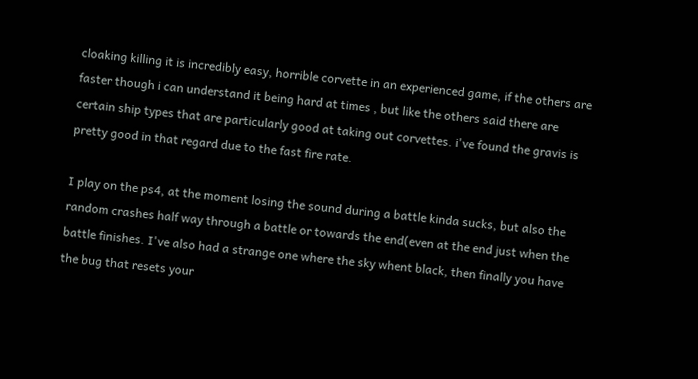cloaking killing it is incredibly easy, horrible corvette in an experienced game, if the others are faster though i can understand it being hard at times , but like the others said there are certain ship types that are particularly good at taking out corvettes. i've found the gravis is pretty good in that regard due to the fast fire rate.

I play on the ps4, at the moment losing the sound during a battle kinda sucks, but also the random crashes half way through a battle or towards the end(even at the end just when the battle finishes. I've also had a strange one where the sky whent black, then finally you have the bug that resets your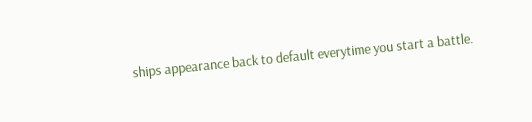ships appearance back to default everytime you start a battle.